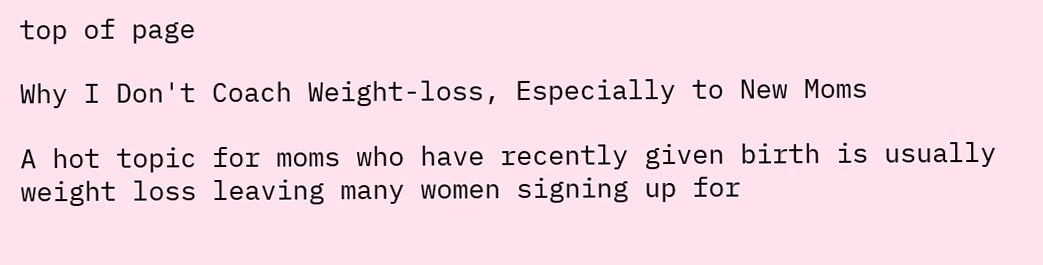top of page

Why I Don't Coach Weight-loss, Especially to New Moms

A hot topic for moms who have recently given birth is usually weight loss leaving many women signing up for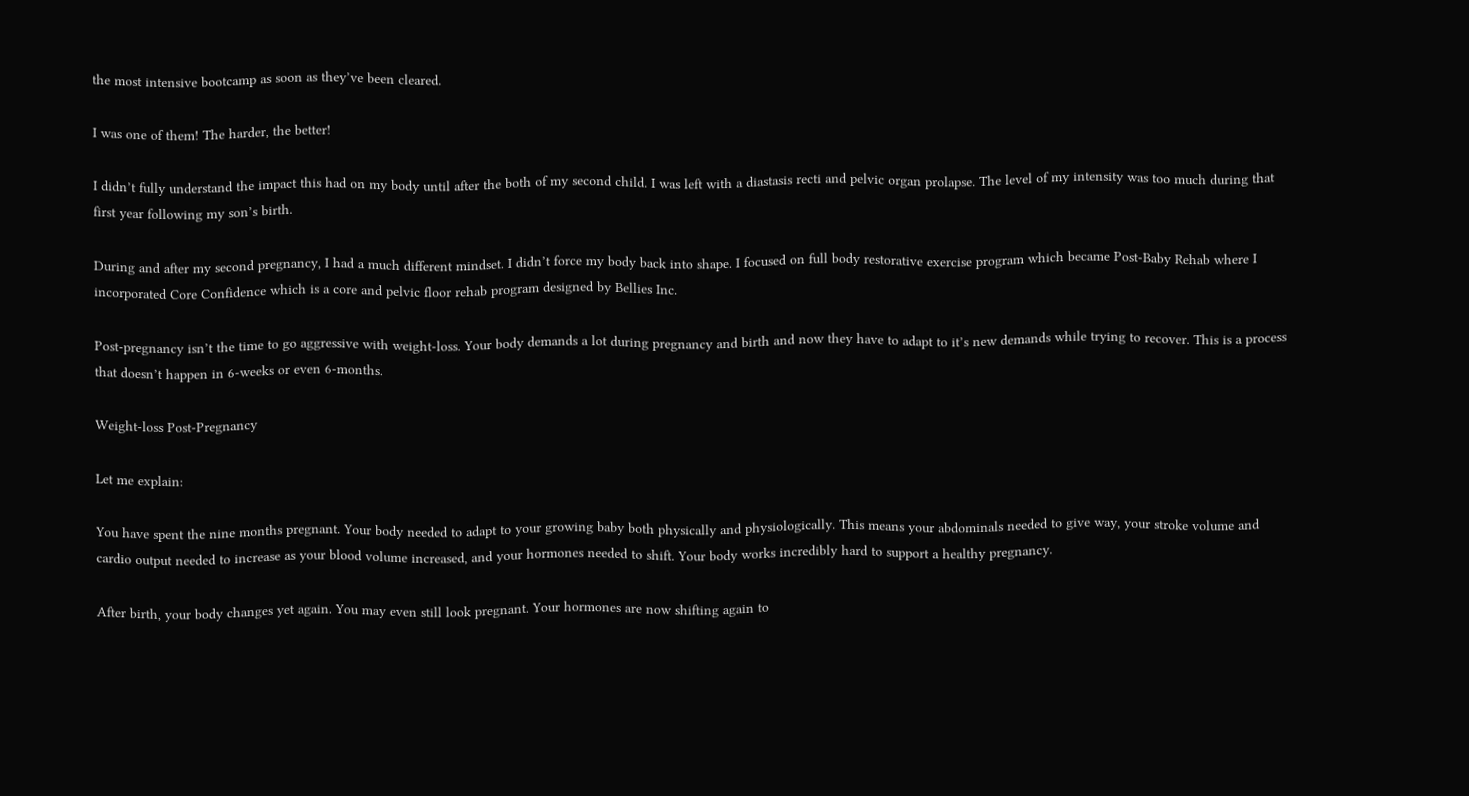the most intensive bootcamp as soon as they’ve been cleared.

I was one of them! The harder, the better!

I didn’t fully understand the impact this had on my body until after the both of my second child. I was left with a diastasis recti and pelvic organ prolapse. The level of my intensity was too much during that first year following my son’s birth.

During and after my second pregnancy, I had a much different mindset. I didn’t force my body back into shape. I focused on full body restorative exercise program which became Post-Baby Rehab where I incorporated Core Confidence which is a core and pelvic floor rehab program designed by Bellies Inc.

Post-pregnancy isn’t the time to go aggressive with weight-loss. Your body demands a lot during pregnancy and birth and now they have to adapt to it’s new demands while trying to recover. This is a process that doesn’t happen in 6-weeks or even 6-months.

Weight-loss Post-Pregnancy

Let me explain:

You have spent the nine months pregnant. Your body needed to adapt to your growing baby both physically and physiologically. This means your abdominals needed to give way, your stroke volume and cardio output needed to increase as your blood volume increased, and your hormones needed to shift. Your body works incredibly hard to support a healthy pregnancy.

After birth, your body changes yet again. You may even still look pregnant. Your hormones are now shifting again to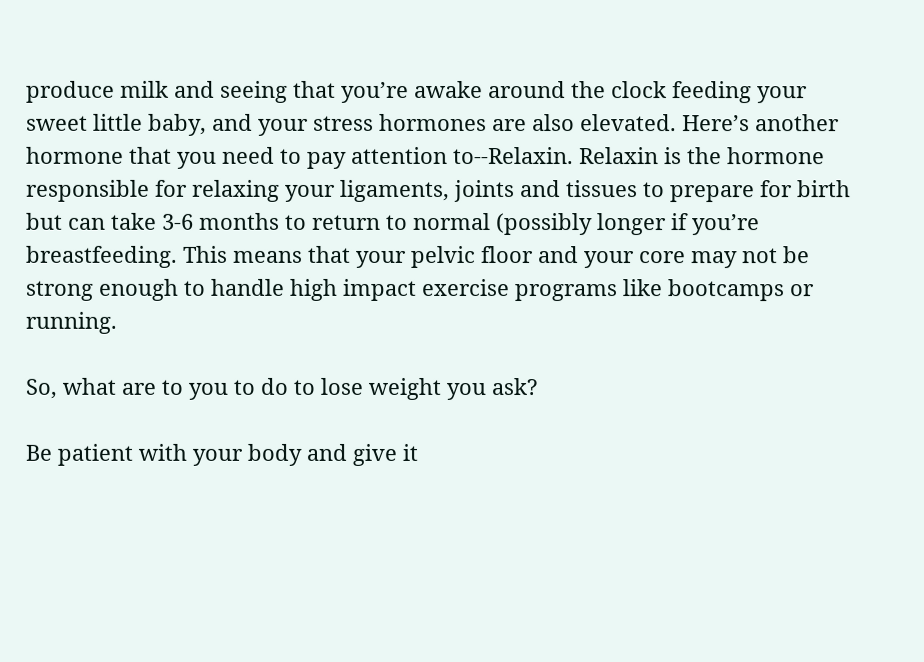produce milk and seeing that you’re awake around the clock feeding your sweet little baby, and your stress hormones are also elevated. Here’s another hormone that you need to pay attention to--Relaxin. Relaxin is the hormone responsible for relaxing your ligaments, joints and tissues to prepare for birth but can take 3-6 months to return to normal (possibly longer if you’re breastfeeding. This means that your pelvic floor and your core may not be strong enough to handle high impact exercise programs like bootcamps or running.

So, what are to you to do to lose weight you ask?

Be patient with your body and give it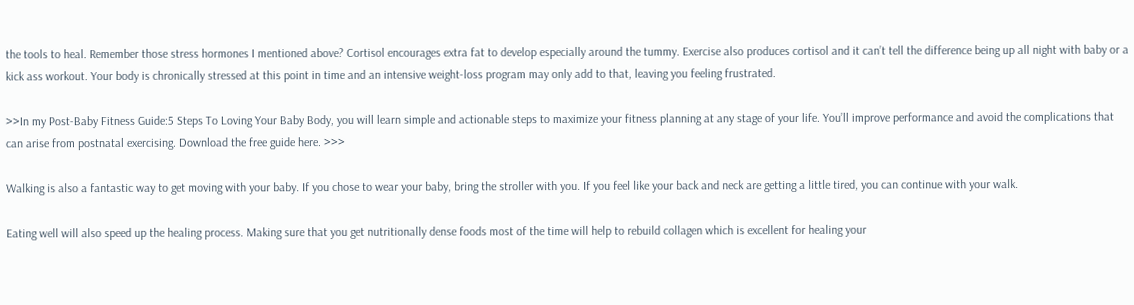the tools to heal. Remember those stress hormones I mentioned above? Cortisol encourages extra fat to develop especially around the tummy. Exercise also produces cortisol and it can’t tell the difference being up all night with baby or a kick ass workout. Your body is chronically stressed at this point in time and an intensive weight-loss program may only add to that, leaving you feeling frustrated.

>>In my Post-Baby Fitness Guide:5 Steps To Loving Your Baby Body, you will learn simple and actionable steps to maximize your fitness planning at any stage of your life. You’ll improve performance and avoid the complications that can arise from postnatal exercising. Download the free guide here. >>>

Walking is also a fantastic way to get moving with your baby. If you chose to wear your baby, bring the stroller with you. If you feel like your back and neck are getting a little tired, you can continue with your walk.

Eating well will also speed up the healing process. Making sure that you get nutritionally dense foods most of the time will help to rebuild collagen which is excellent for healing your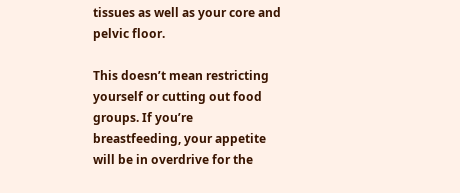tissues as well as your core and pelvic floor.

This doesn’t mean restricting yourself or cutting out food groups. If you’re breastfeeding, your appetite will be in overdrive for the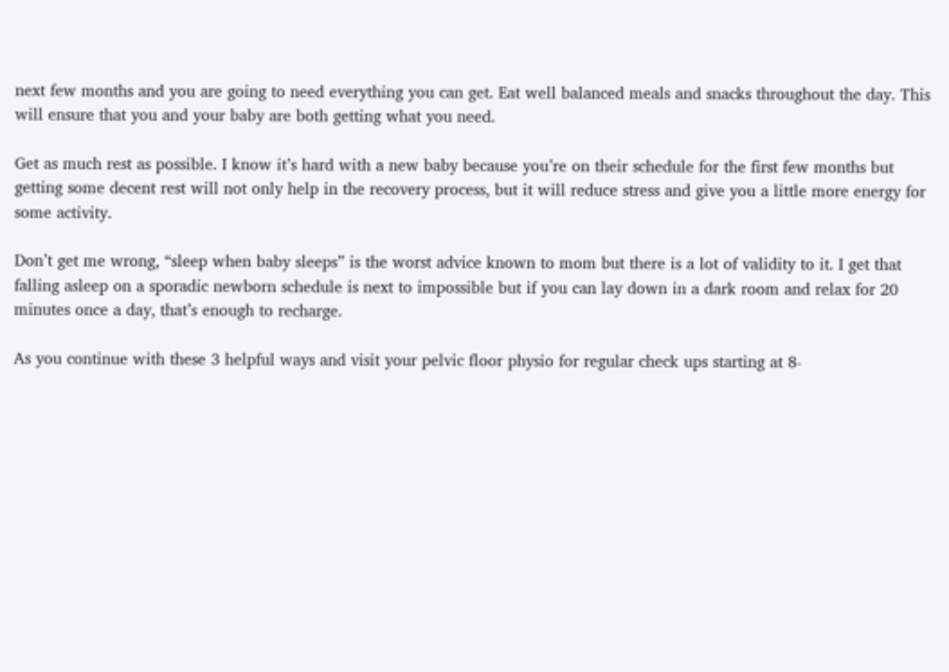next few months and you are going to need everything you can get. Eat well balanced meals and snacks throughout the day. This will ensure that you and your baby are both getting what you need.

Get as much rest as possible. I know it’s hard with a new baby because you’re on their schedule for the first few months but getting some decent rest will not only help in the recovery process, but it will reduce stress and give you a little more energy for some activity.

Don’t get me wrong, “sleep when baby sleeps” is the worst advice known to mom but there is a lot of validity to it. I get that falling asleep on a sporadic newborn schedule is next to impossible but if you can lay down in a dark room and relax for 20 minutes once a day, that’s enough to recharge.

As you continue with these 3 helpful ways and visit your pelvic floor physio for regular check ups starting at 8-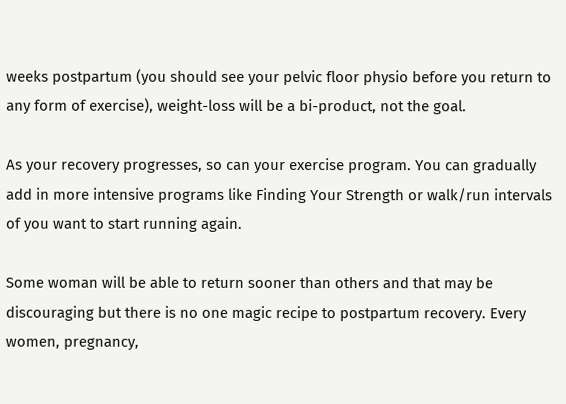weeks postpartum (you should see your pelvic floor physio before you return to any form of exercise), weight-loss will be a bi-product, not the goal.

As your recovery progresses, so can your exercise program. You can gradually add in more intensive programs like Finding Your Strength or walk/run intervals of you want to start running again.

Some woman will be able to return sooner than others and that may be discouraging but there is no one magic recipe to postpartum recovery. Every women, pregnancy,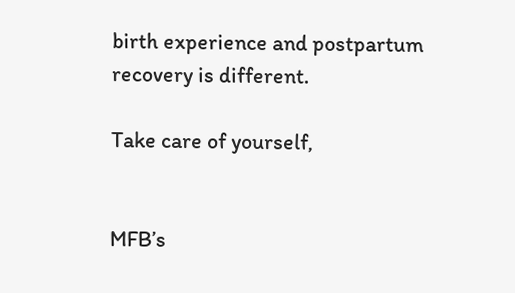birth experience and postpartum recovery is different.

Take care of yourself,


MFB’s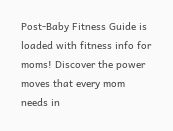Post-Baby Fitness Guide is loaded with fitness info for moms! Discover the power moves that every mom needs in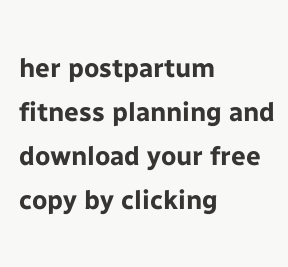her postpartum fitness planning and download your free copy by clicking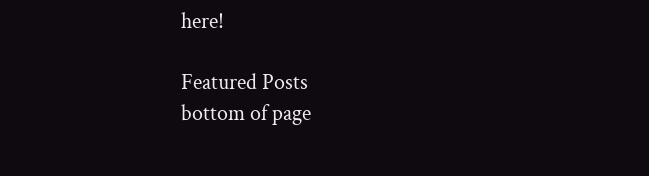here!

Featured Posts
bottom of page